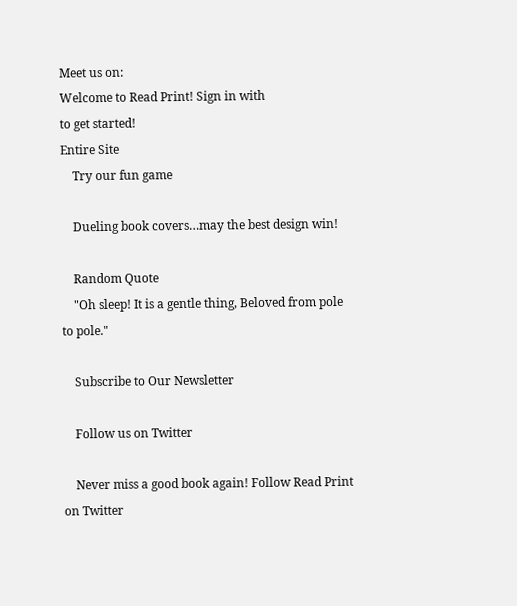Meet us on:
Welcome to Read Print! Sign in with
to get started!
Entire Site
    Try our fun game

    Dueling book covers…may the best design win!

    Random Quote
    "Oh sleep! It is a gentle thing, Beloved from pole to pole."

    Subscribe to Our Newsletter

    Follow us on Twitter

    Never miss a good book again! Follow Read Print on Twitter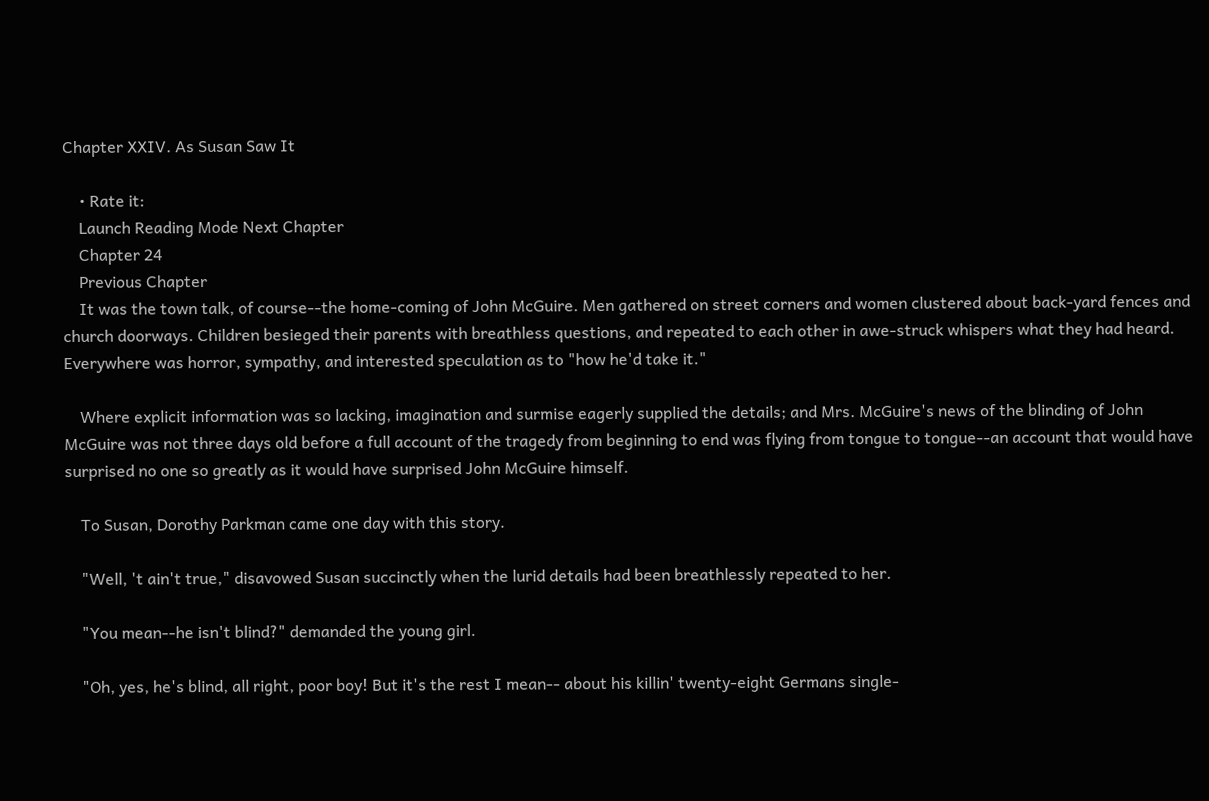Chapter XXIV. As Susan Saw It

    • Rate it:
    Launch Reading Mode Next Chapter
    Chapter 24
    Previous Chapter
    It was the town talk, of course--the home-coming of John McGuire. Men gathered on street corners and women clustered about back-yard fences and church doorways. Children besieged their parents with breathless questions, and repeated to each other in awe-struck whispers what they had heard. Everywhere was horror, sympathy, and interested speculation as to "how he'd take it."

    Where explicit information was so lacking, imagination and surmise eagerly supplied the details; and Mrs. McGuire's news of the blinding of John McGuire was not three days old before a full account of the tragedy from beginning to end was flying from tongue to tongue--an account that would have surprised no one so greatly as it would have surprised John McGuire himself.

    To Susan, Dorothy Parkman came one day with this story.

    "Well, 't ain't true," disavowed Susan succinctly when the lurid details had been breathlessly repeated to her.

    "You mean--he isn't blind?" demanded the young girl.

    "Oh, yes, he's blind, all right, poor boy! But it's the rest I mean-- about his killin' twenty-eight Germans single-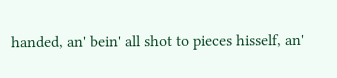handed, an' bein' all shot to pieces hisself, an'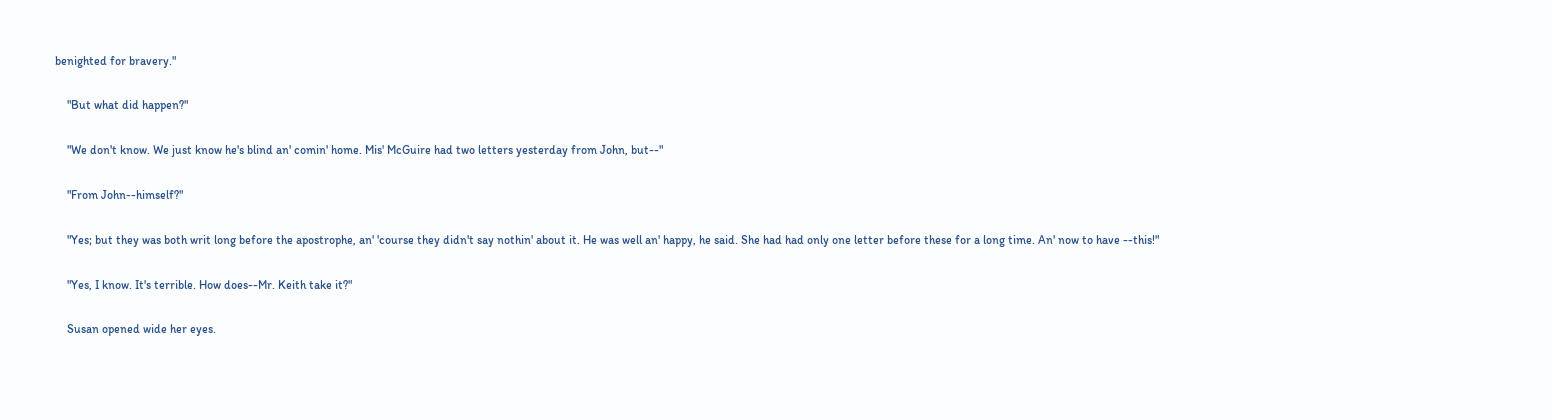benighted for bravery."

    "But what did happen?"

    "We don't know. We just know he's blind an' comin' home. Mis' McGuire had two letters yesterday from John, but--"

    "From John--himself?"

    "Yes; but they was both writ long before the apostrophe, an' 'course they didn't say nothin' about it. He was well an' happy, he said. She had had only one letter before these for a long time. An' now to have --this!"

    "Yes, I know. It's terrible. How does--Mr. Keith take it?"

    Susan opened wide her eyes.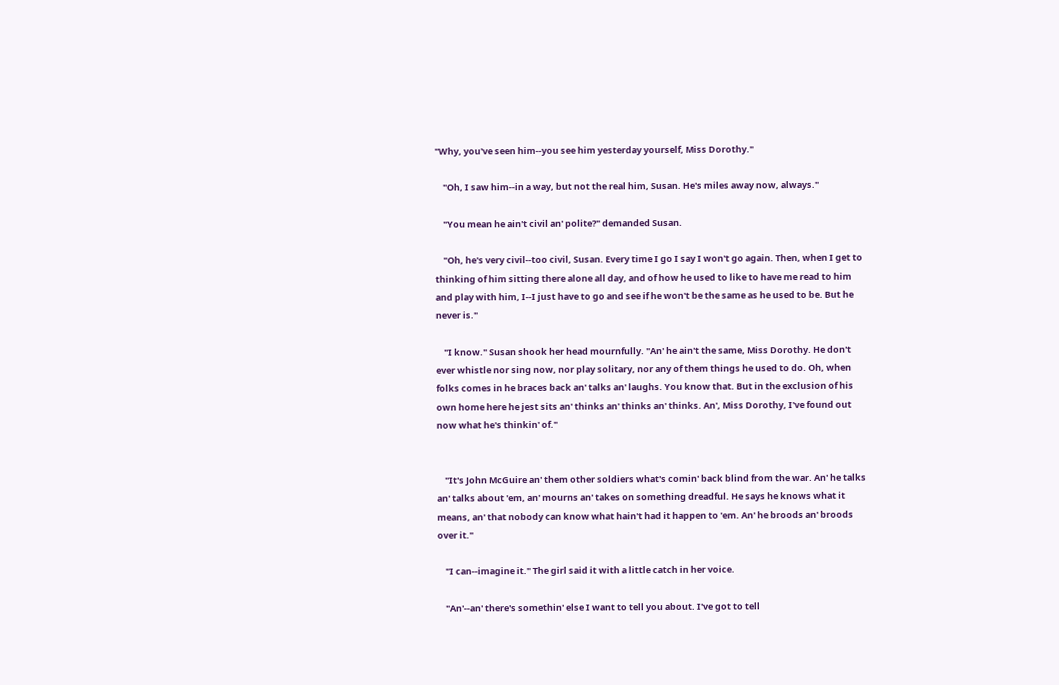"Why, you've seen him--you see him yesterday yourself, Miss Dorothy."

    "Oh, I saw him--in a way, but not the real him, Susan. He's miles away now, always."

    "You mean he ain't civil an' polite?" demanded Susan.

    "Oh, he's very civil--too civil, Susan. Every time I go I say I won't go again. Then, when I get to thinking of him sitting there alone all day, and of how he used to like to have me read to him and play with him, I--I just have to go and see if he won't be the same as he used to be. But he never is."

    "I know." Susan shook her head mournfully. "An' he ain't the same, Miss Dorothy. He don't ever whistle nor sing now, nor play solitary, nor any of them things he used to do. Oh, when folks comes in he braces back an' talks an' laughs. You know that. But in the exclusion of his own home here he jest sits an' thinks an' thinks an' thinks. An', Miss Dorothy, I've found out now what he's thinkin' of."


    "It's John McGuire an' them other soldiers what's comin' back blind from the war. An' he talks an' talks about 'em, an' mourns an' takes on something dreadful. He says he knows what it means, an' that nobody can know what hain't had it happen to 'em. An' he broods an' broods over it."

    "I can--imagine it." The girl said it with a little catch in her voice.

    "An'--an' there's somethin' else I want to tell you about. I've got to tell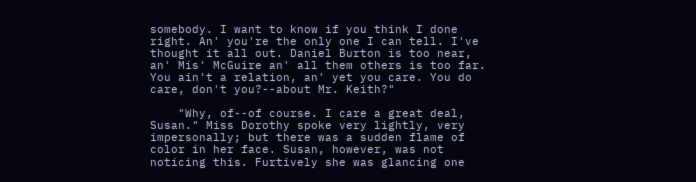somebody. I want to know if you think I done right. An' you're the only one I can tell. I've thought it all out. Daniel Burton is too near, an' Mis' McGuire an' all them others is too far. You ain't a relation, an' yet you care. You do care, don't you?--about Mr. Keith?"

    "Why, of--of course. I care a great deal, Susan." Miss Dorothy spoke very lightly, very impersonally; but there was a sudden flame of color in her face. Susan, however, was not noticing this. Furtively she was glancing one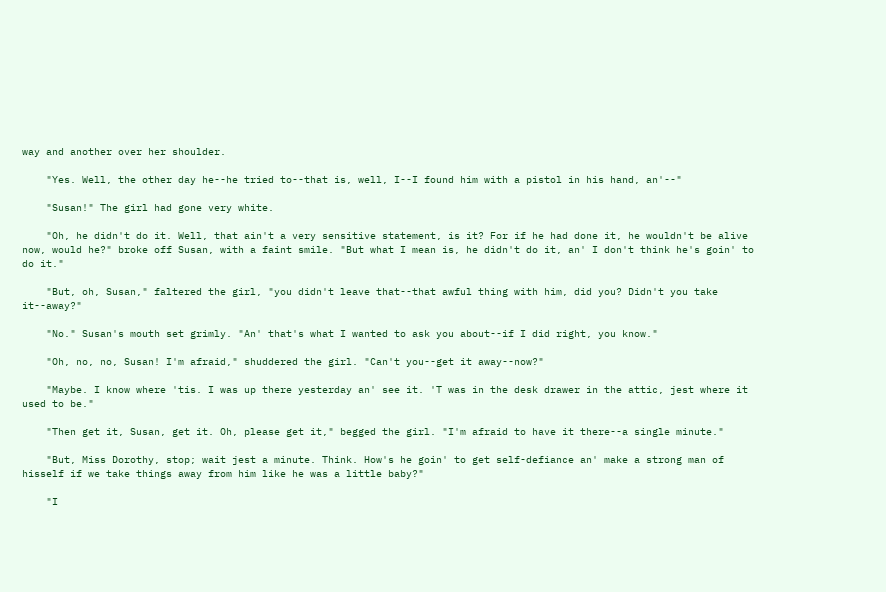way and another over her shoulder.

    "Yes. Well, the other day he--he tried to--that is, well, I--I found him with a pistol in his hand, an'--"

    "Susan!" The girl had gone very white.

    "Oh, he didn't do it. Well, that ain't a very sensitive statement, is it? For if he had done it, he wouldn't be alive now, would he?" broke off Susan, with a faint smile. "But what I mean is, he didn't do it, an' I don't think he's goin' to do it."

    "But, oh, Susan," faltered the girl, "you didn't leave that--that awful thing with him, did you? Didn't you take it--away?"

    "No." Susan's mouth set grimly. "An' that's what I wanted to ask you about--if I did right, you know."

    "Oh, no, no, Susan! I'm afraid," shuddered the girl. "Can't you--get it away--now?"

    "Maybe. I know where 'tis. I was up there yesterday an' see it. 'T was in the desk drawer in the attic, jest where it used to be."

    "Then get it, Susan, get it. Oh, please get it," begged the girl. "I'm afraid to have it there--a single minute."

    "But, Miss Dorothy, stop; wait jest a minute. Think. How's he goin' to get self-defiance an' make a strong man of hisself if we take things away from him like he was a little baby?"

    "I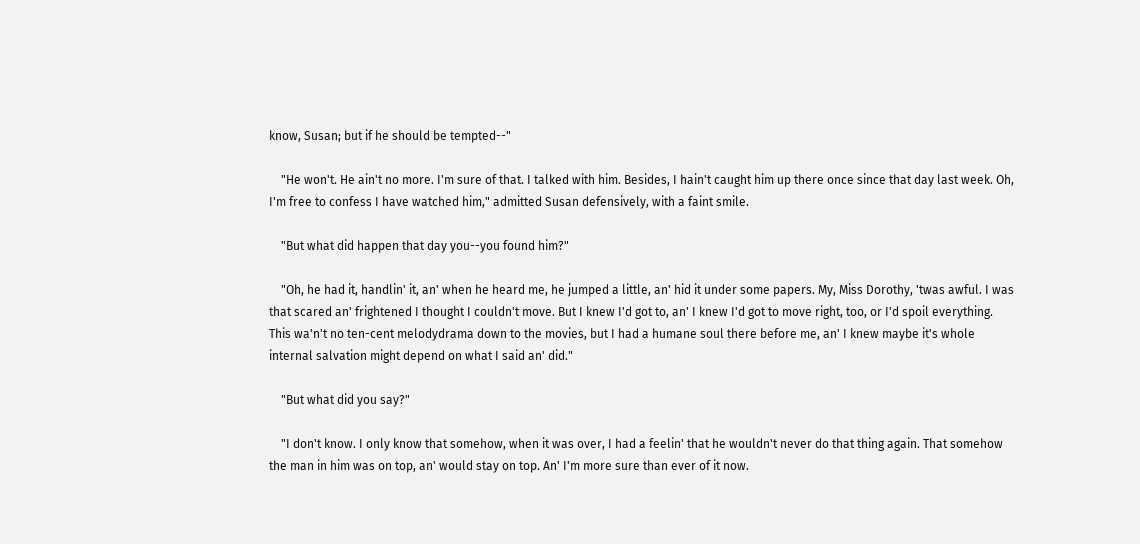know, Susan; but if he should be tempted--"

    "He won't. He ain't no more. I'm sure of that. I talked with him. Besides, I hain't caught him up there once since that day last week. Oh, I'm free to confess I have watched him," admitted Susan defensively, with a faint smile.

    "But what did happen that day you--you found him?"

    "Oh, he had it, handlin' it, an' when he heard me, he jumped a little, an' hid it under some papers. My, Miss Dorothy, 'twas awful. I was that scared an' frightened I thought I couldn't move. But I knew I'd got to, an' I knew I'd got to move right, too, or I'd spoil everything. This wa'n't no ten-cent melodydrama down to the movies, but I had a humane soul there before me, an' I knew maybe it's whole internal salvation might depend on what I said an' did."

    "But what did you say?"

    "I don't know. I only know that somehow, when it was over, I had a feelin' that he wouldn't never do that thing again. That somehow the man in him was on top, an' would stay on top. An' I'm more sure than ever of it now.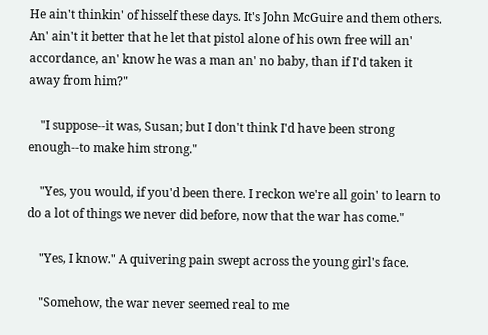He ain't thinkin' of hisself these days. It's John McGuire and them others. An' ain't it better that he let that pistol alone of his own free will an' accordance, an' know he was a man an' no baby, than if I'd taken it away from him?"

    "I suppose--it was, Susan; but I don't think I'd have been strong enough--to make him strong."

    "Yes, you would, if you'd been there. I reckon we're all goin' to learn to do a lot of things we never did before, now that the war has come."

    "Yes, I know." A quivering pain swept across the young girl's face.

    "Somehow, the war never seemed real to me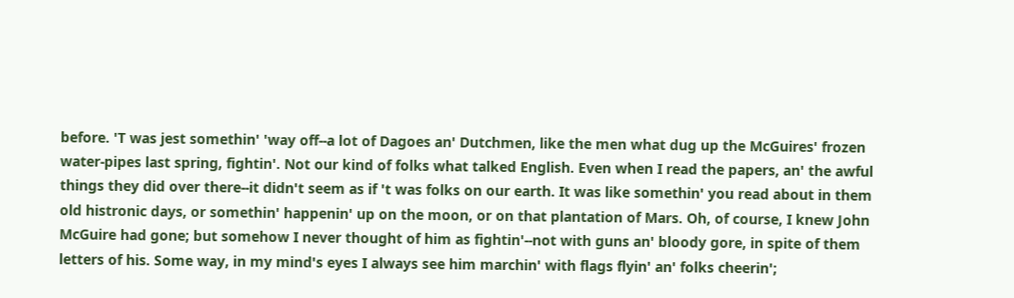before. 'T was jest somethin' 'way off--a lot of Dagoes an' Dutchmen, like the men what dug up the McGuires' frozen water-pipes last spring, fightin'. Not our kind of folks what talked English. Even when I read the papers, an' the awful things they did over there--it didn't seem as if 't was folks on our earth. It was like somethin' you read about in them old histronic days, or somethin' happenin' up on the moon, or on that plantation of Mars. Oh, of course, I knew John McGuire had gone; but somehow I never thought of him as fightin'--not with guns an' bloody gore, in spite of them letters of his. Some way, in my mind's eyes I always see him marchin' with flags flyin' an' folks cheerin';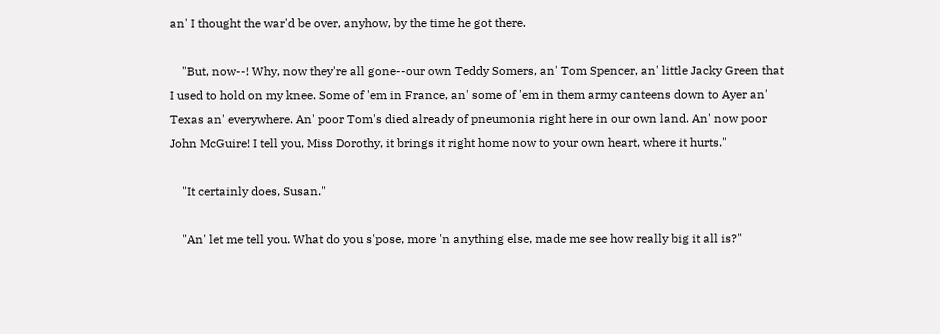an' I thought the war'd be over, anyhow, by the time he got there.

    "But, now--! Why, now they're all gone--our own Teddy Somers, an' Tom Spencer, an' little Jacky Green that I used to hold on my knee. Some of 'em in France, an' some of 'em in them army canteens down to Ayer an' Texas an' everywhere. An' poor Tom's died already of pneumonia right here in our own land. An' now poor John McGuire! I tell you, Miss Dorothy, it brings it right home now to your own heart, where it hurts."

    "It certainly does, Susan."

    "An' let me tell you. What do you s'pose, more 'n anything else, made me see how really big it all is?"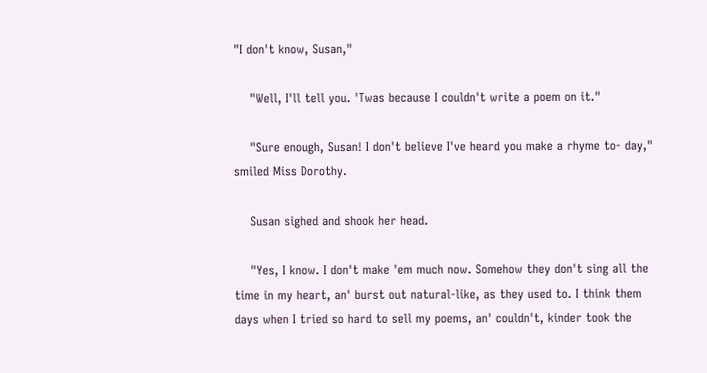"I don't know, Susan,"

    "Well, I'll tell you. 'Twas because I couldn't write a poem on it."

    "Sure enough, Susan! I don't believe I've heard you make a rhyme to- day," smiled Miss Dorothy.

    Susan sighed and shook her head.

    "Yes, I know. I don't make 'em much now. Somehow they don't sing all the time in my heart, an' burst out natural-like, as they used to. I think them days when I tried so hard to sell my poems, an' couldn't, kinder took the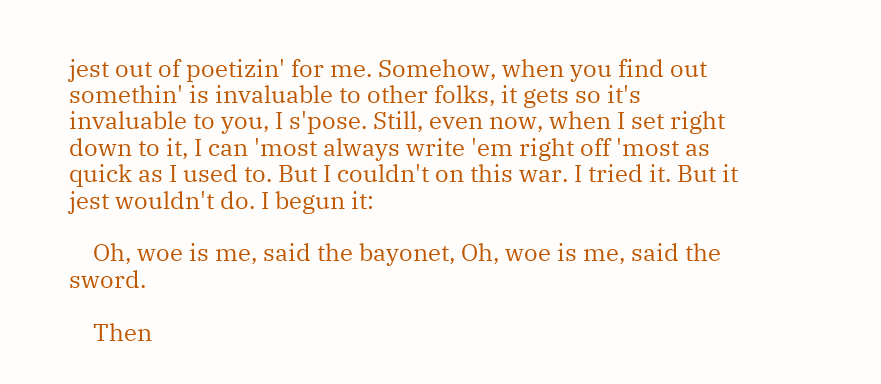jest out of poetizin' for me. Somehow, when you find out somethin' is invaluable to other folks, it gets so it's invaluable to you, I s'pose. Still, even now, when I set right down to it, I can 'most always write 'em right off 'most as quick as I used to. But I couldn't on this war. I tried it. But it jest wouldn't do. I begun it:

    Oh, woe is me, said the bayonet, Oh, woe is me, said the sword.

    Then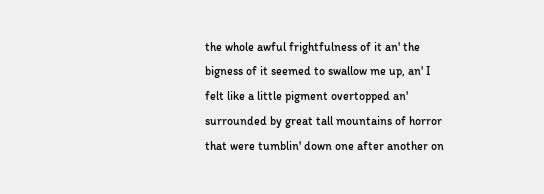the whole awful frightfulness of it an' the bigness of it seemed to swallow me up, an' I felt like a little pigment overtopped an' surrounded by great tall mountains of horror that were tumblin' down one after another on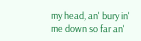my head, an' bury in' me down so far an'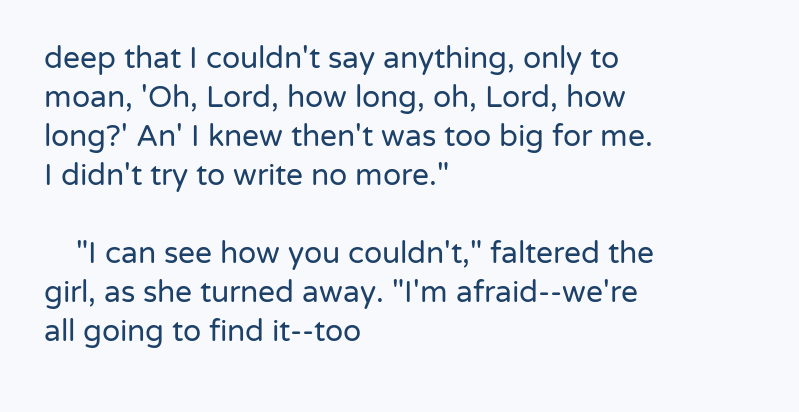deep that I couldn't say anything, only to moan, 'Oh, Lord, how long, oh, Lord, how long?' An' I knew then't was too big for me. I didn't try to write no more."

    "I can see how you couldn't," faltered the girl, as she turned away. "I'm afraid--we're all going to find it--too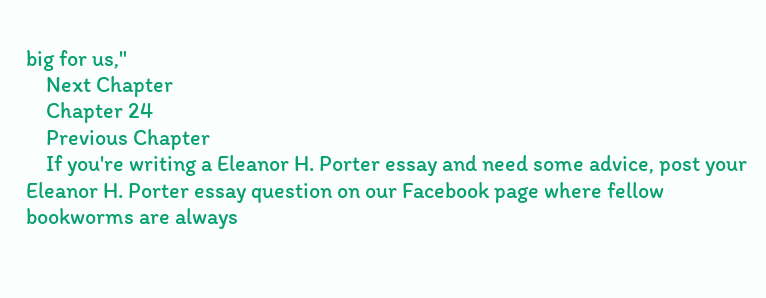big for us,"
    Next Chapter
    Chapter 24
    Previous Chapter
    If you're writing a Eleanor H. Porter essay and need some advice, post your Eleanor H. Porter essay question on our Facebook page where fellow bookworms are always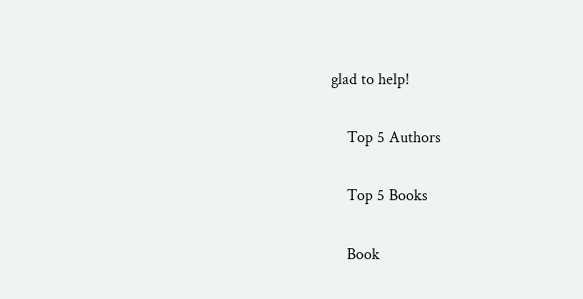glad to help!

    Top 5 Authors

    Top 5 Books

    Book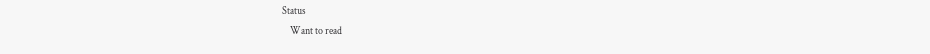Status
    Want to read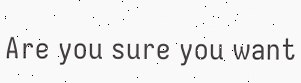Are you sure you want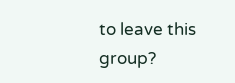to leave this group?